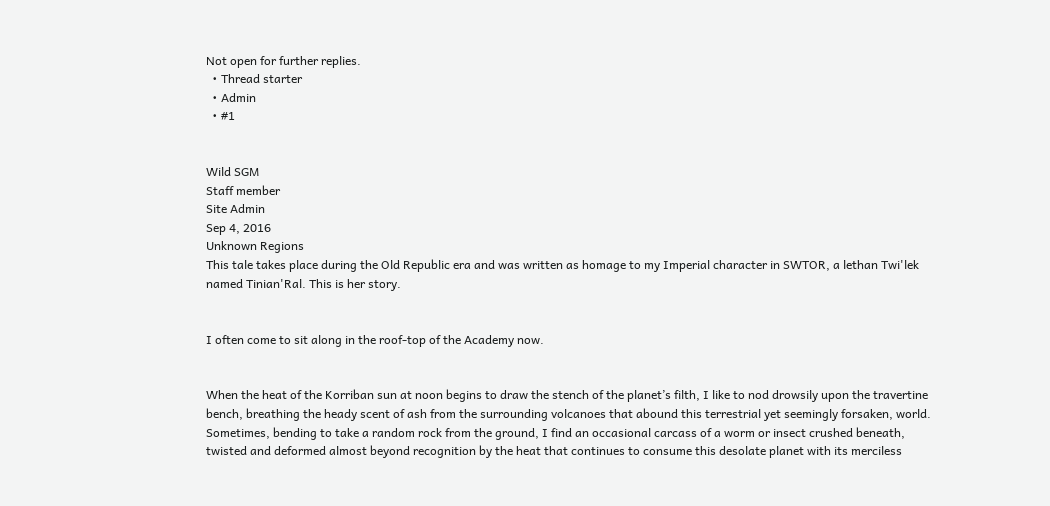Not open for further replies.
  • Thread starter
  • Admin
  • #1


Wild SGM
Staff member
Site Admin
Sep 4, 2016
Unknown Regions
This tale takes place during the Old Republic era and was written as homage to my Imperial character in SWTOR, a lethan Twi'lek named Tinian'Ral. This is her story.


I often come to sit along in the roof-top of the Academy now.


When the heat of the Korriban sun at noon begins to draw the stench of the planet’s filth, I like to nod drowsily upon the travertine bench, breathing the heady scent of ash from the surrounding volcanoes that abound this terrestrial yet seemingly forsaken, world. Sometimes, bending to take a random rock from the ground, I find an occasional carcass of a worm or insect crushed beneath, twisted and deformed almost beyond recognition by the heat that continues to consume this desolate planet with its merciless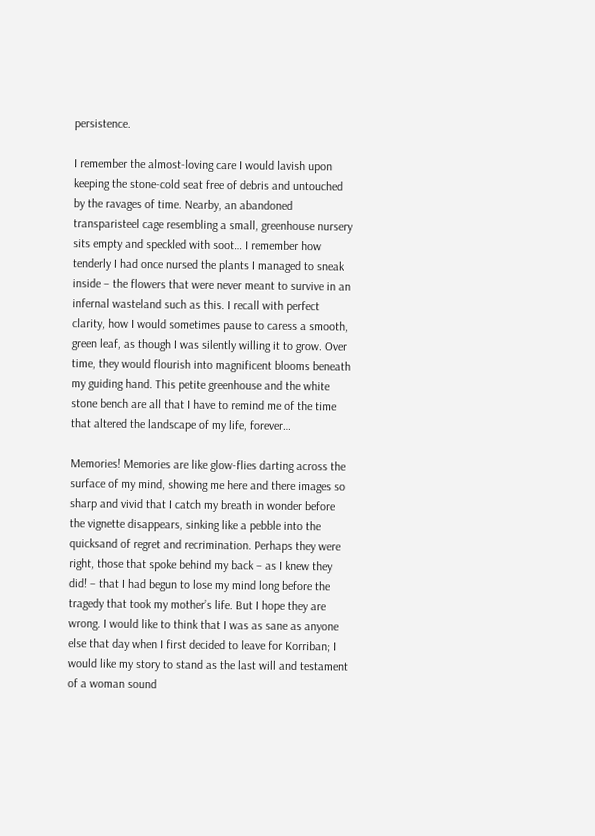persistence.

I remember the almost-loving care I would lavish upon keeping the stone-cold seat free of debris and untouched by the ravages of time. Nearby, an abandoned transparisteel cage resembling a small, greenhouse nursery sits empty and speckled with soot… I remember how tenderly I had once nursed the plants I managed to sneak inside – the flowers that were never meant to survive in an infernal wasteland such as this. I recall with perfect clarity, how I would sometimes pause to caress a smooth, green leaf, as though I was silently willing it to grow. Over time, they would flourish into magnificent blooms beneath my guiding hand. This petite greenhouse and the white stone bench are all that I have to remind me of the time that altered the landscape of my life, forever…

Memories! Memories are like glow-flies darting across the surface of my mind, showing me here and there images so sharp and vivid that I catch my breath in wonder before the vignette disappears, sinking like a pebble into the quicksand of regret and recrimination. Perhaps they were right, those that spoke behind my back – as I knew they did! – that I had begun to lose my mind long before the tragedy that took my mother’s life. But I hope they are wrong. I would like to think that I was as sane as anyone else that day when I first decided to leave for Korriban; I would like my story to stand as the last will and testament of a woman sound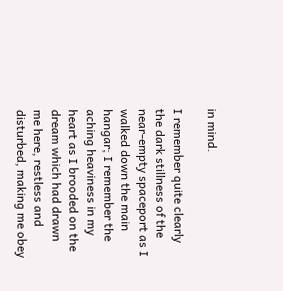in mind.

I remember quite clearly the dark stillness of the near-empty spaceport as I walked down the main hangar; I remember the aching heaviness in my heart as I brooded on the dream which had drawn me here, restless and disturbed, making me obey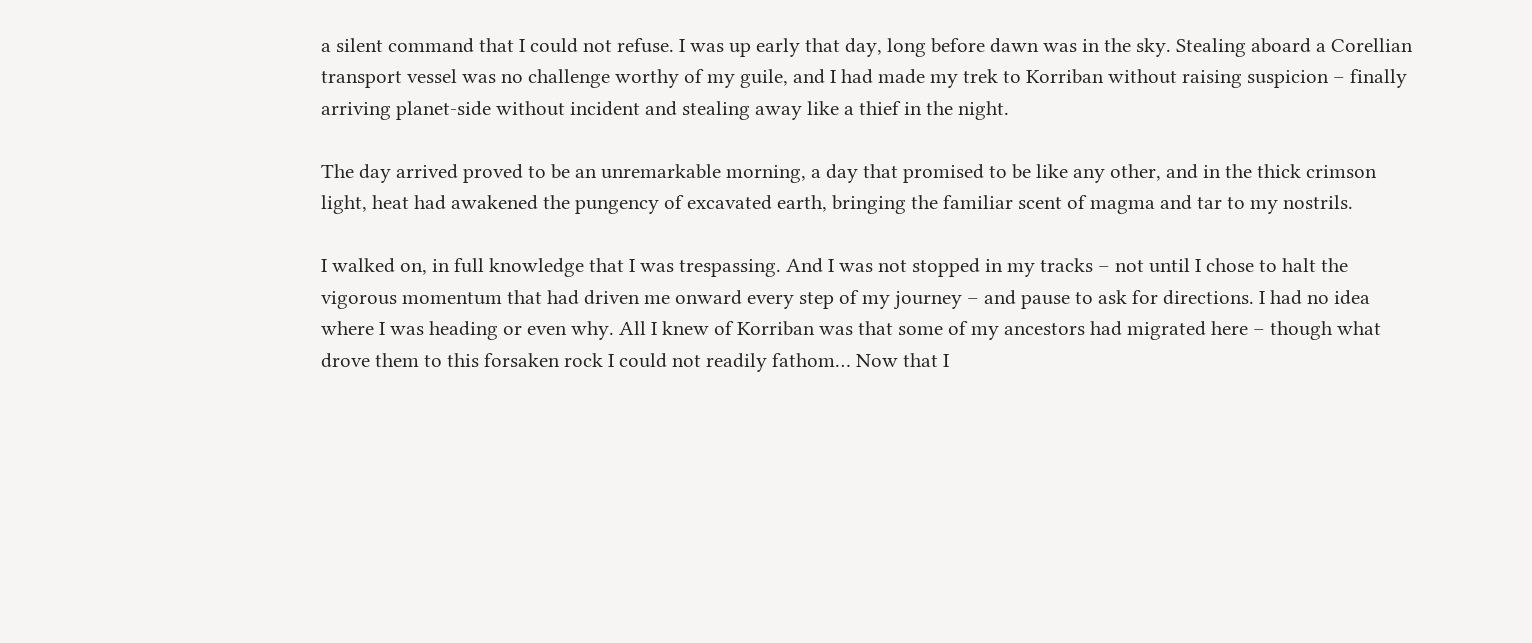a silent command that I could not refuse. I was up early that day, long before dawn was in the sky. Stealing aboard a Corellian transport vessel was no challenge worthy of my guile, and I had made my trek to Korriban without raising suspicion – finally arriving planet-side without incident and stealing away like a thief in the night.

The day arrived proved to be an unremarkable morning, a day that promised to be like any other, and in the thick crimson light, heat had awakened the pungency of excavated earth, bringing the familiar scent of magma and tar to my nostrils.

I walked on, in full knowledge that I was trespassing. And I was not stopped in my tracks – not until I chose to halt the vigorous momentum that had driven me onward every step of my journey – and pause to ask for directions. I had no idea where I was heading or even why. All I knew of Korriban was that some of my ancestors had migrated here – though what drove them to this forsaken rock I could not readily fathom… Now that I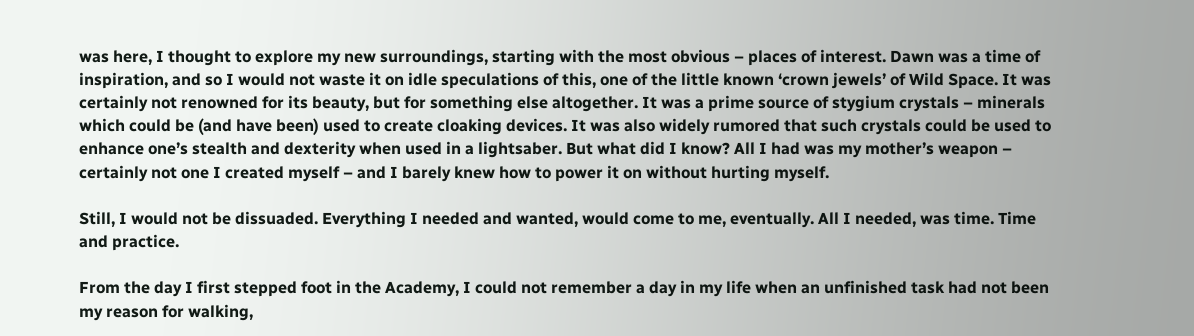was here, I thought to explore my new surroundings, starting with the most obvious – places of interest. Dawn was a time of inspiration, and so I would not waste it on idle speculations of this, one of the little known ‘crown jewels’ of Wild Space. It was certainly not renowned for its beauty, but for something else altogether. It was a prime source of stygium crystals – minerals which could be (and have been) used to create cloaking devices. It was also widely rumored that such crystals could be used to enhance one’s stealth and dexterity when used in a lightsaber. But what did I know? All I had was my mother’s weapon – certainly not one I created myself – and I barely knew how to power it on without hurting myself.

Still, I would not be dissuaded. Everything I needed and wanted, would come to me, eventually. All I needed, was time. Time and practice.

From the day I first stepped foot in the Academy, I could not remember a day in my life when an unfinished task had not been my reason for walking,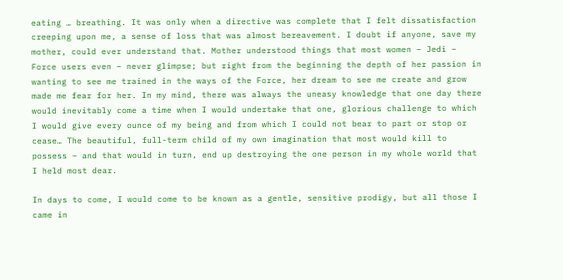eating … breathing. It was only when a directive was complete that I felt dissatisfaction creeping upon me, a sense of loss that was almost bereavement. I doubt if anyone, save my mother, could ever understand that. Mother understood things that most women – Jedi – Force users even – never glimpse; but right from the beginning the depth of her passion in wanting to see me trained in the ways of the Force, her dream to see me create and grow made me fear for her. In my mind, there was always the uneasy knowledge that one day there would inevitably come a time when I would undertake that one, glorious challenge to which I would give every ounce of my being and from which I could not bear to part or stop or cease… The beautiful, full-term child of my own imagination that most would kill to possess – and that would in turn, end up destroying the one person in my whole world that I held most dear.

In days to come, I would come to be known as a gentle, sensitive prodigy, but all those I came in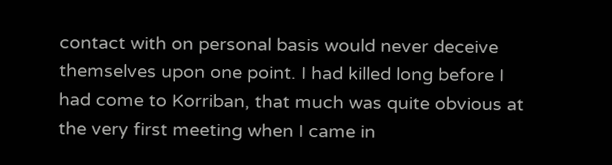contact with on personal basis would never deceive themselves upon one point. I had killed long before I had come to Korriban, that much was quite obvious at the very first meeting when I came in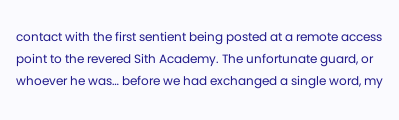contact with the first sentient being posted at a remote access point to the revered Sith Academy. The unfortunate guard, or whoever he was… before we had exchanged a single word, my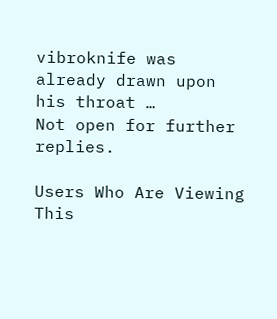vibroknife was already drawn upon his throat …
Not open for further replies.

Users Who Are Viewing This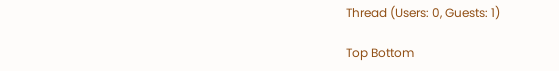Thread (Users: 0, Guests: 1)

Top Bottom